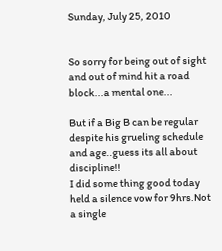Sunday, July 25, 2010


So sorry for being out of sight and out of mind hit a road block...a mental one...

But if a Big B can be regular despite his grueling schedule and age..guess its all about discipline!!
I did some thing good today held a silence vow for 9hrs.Not a single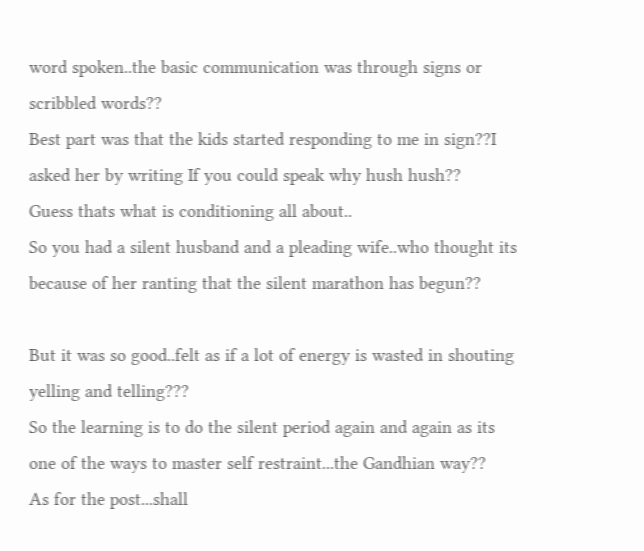word spoken..the basic communication was through signs or scribbled words??
Best part was that the kids started responding to me in sign??I asked her by writing If you could speak why hush hush??
Guess thats what is conditioning all about..
So you had a silent husband and a pleading wife..who thought its because of her ranting that the silent marathon has begun??

But it was so good..felt as if a lot of energy is wasted in shouting yelling and telling???
So the learning is to do the silent period again and again as its one of the ways to master self restraint...the Gandhian way??
As for the post...shall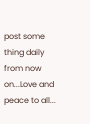post some thing daily from now on...Love and peace to all...